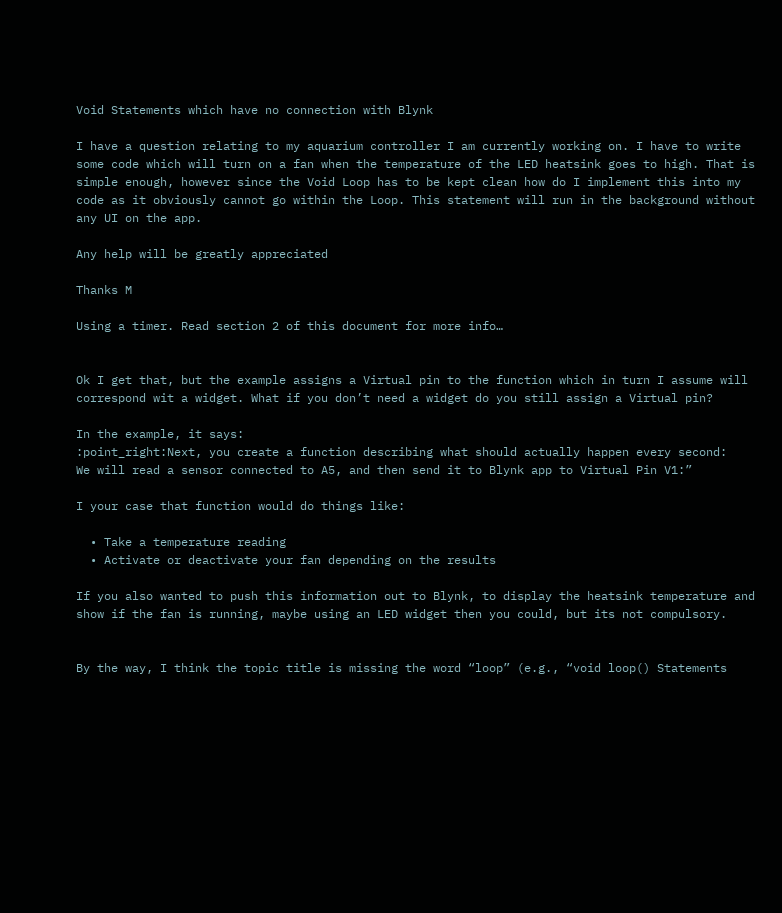Void Statements which have no connection with Blynk

I have a question relating to my aquarium controller I am currently working on. I have to write some code which will turn on a fan when the temperature of the LED heatsink goes to high. That is simple enough, however since the Void Loop has to be kept clean how do I implement this into my code as it obviously cannot go within the Loop. This statement will run in the background without any UI on the app.

Any help will be greatly appreciated

Thanks M

Using a timer. Read section 2 of this document for more info…


Ok I get that, but the example assigns a Virtual pin to the function which in turn I assume will correspond wit a widget. What if you don’t need a widget do you still assign a Virtual pin?

In the example, it says:
:point_right:Next, you create a function describing what should actually happen every second:
We will read a sensor connected to A5, and then send it to Blynk app to Virtual Pin V1:”

I your case that function would do things like:

  • Take a temperature reading
  • Activate or deactivate your fan depending on the results

If you also wanted to push this information out to Blynk, to display the heatsink temperature and show if the fan is running, maybe using an LED widget then you could, but its not compulsory.


By the way, I think the topic title is missing the word “loop” (e.g., “void loop() Statements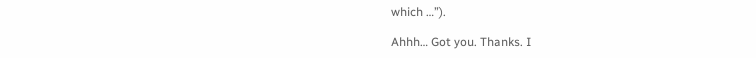which …”).

Ahhh… Got you. Thanks. I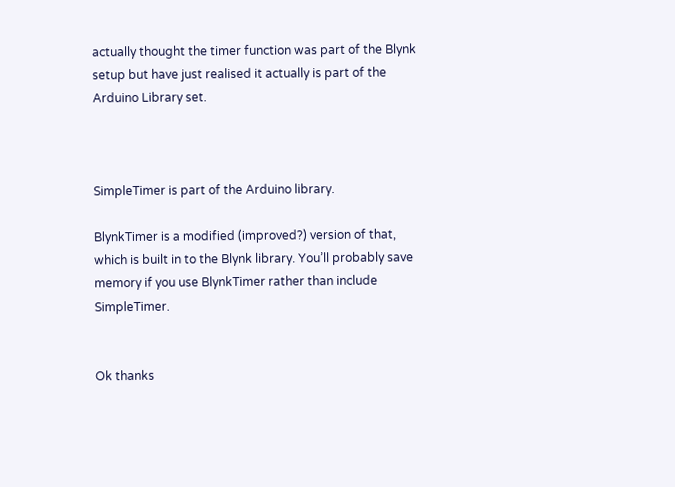actually thought the timer function was part of the Blynk setup but have just realised it actually is part of the Arduino Library set.



SimpleTimer is part of the Arduino library.

BlynkTimer is a modified (improved?) version of that, which is built in to the Blynk library. You’ll probably save memory if you use BlynkTimer rather than include SimpleTimer.


Ok thanks